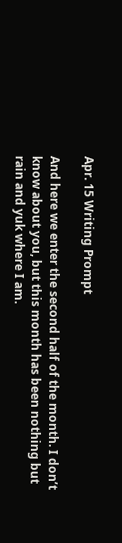Apr. 15 Writing Prompt

And here we enter the second half of the month. I don’t know about you, but this month has been nothing but rain and yuk where I am.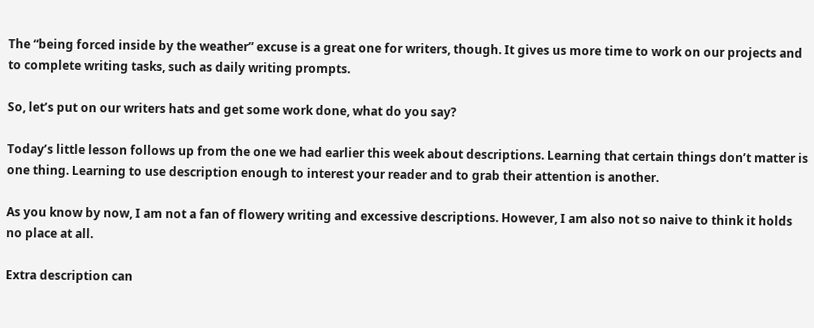The “being forced inside by the weather” excuse is a great one for writers, though. It gives us more time to work on our projects and to complete writing tasks, such as daily writing prompts.

So, let’s put on our writers hats and get some work done, what do you say?

Today’s little lesson follows up from the one we had earlier this week about descriptions. Learning that certain things don’t matter is one thing. Learning to use description enough to interest your reader and to grab their attention is another.

As you know by now, I am not a fan of flowery writing and excessive descriptions. However, I am also not so naive to think it holds no place at all.

Extra description can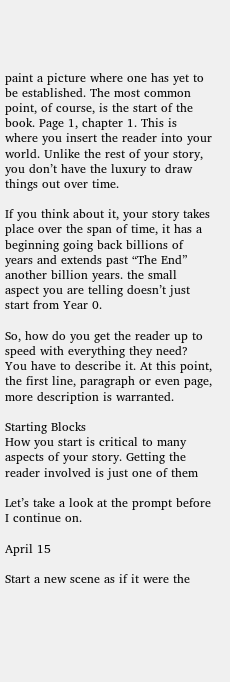paint a picture where one has yet to be established. The most common point, of course, is the start of the book. Page 1, chapter 1. This is where you insert the reader into your world. Unlike the rest of your story, you don’t have the luxury to draw things out over time.

If you think about it, your story takes place over the span of time, it has a beginning going back billions of years and extends past “The End” another billion years. the small aspect you are telling doesn’t just start from Year 0.

So, how do you get the reader up to speed with everything they need? You have to describe it. At this point, the first line, paragraph or even page, more description is warranted.

Starting Blocks
How you start is critical to many aspects of your story. Getting the reader involved is just one of them

Let’s take a look at the prompt before I continue on.

April 15

Start a new scene as if it were the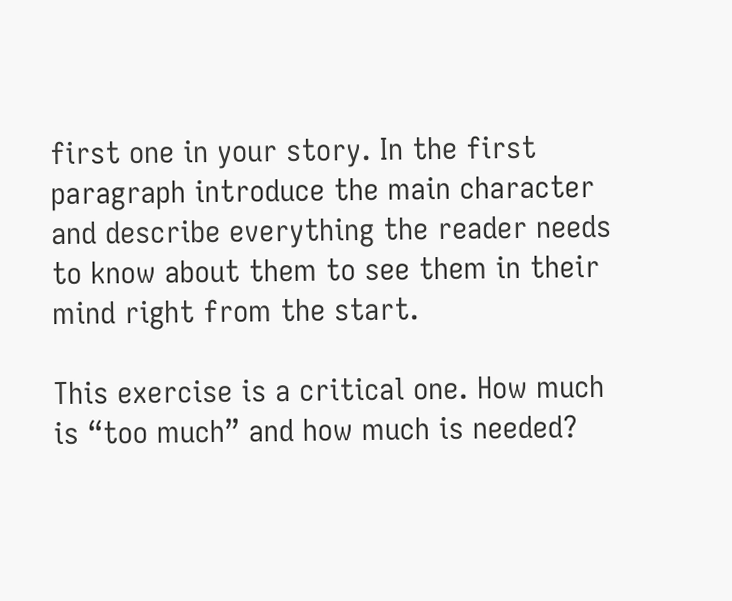first one in your story. In the first paragraph introduce the main character and describe everything the reader needs to know about them to see them in their mind right from the start.

This exercise is a critical one. How much is “too much” and how much is needed?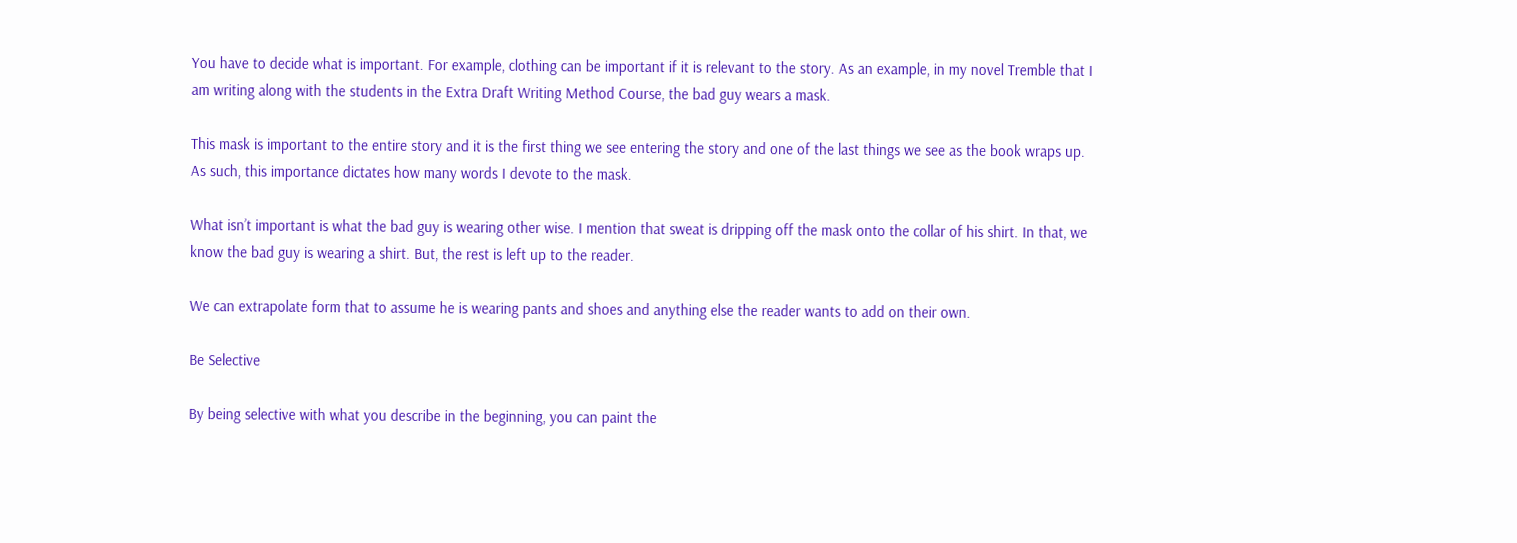You have to decide what is important. For example, clothing can be important if it is relevant to the story. As an example, in my novel Tremble that I am writing along with the students in the Extra Draft Writing Method Course, the bad guy wears a mask.

This mask is important to the entire story and it is the first thing we see entering the story and one of the last things we see as the book wraps up. As such, this importance dictates how many words I devote to the mask.

What isn’t important is what the bad guy is wearing other wise. I mention that sweat is dripping off the mask onto the collar of his shirt. In that, we know the bad guy is wearing a shirt. But, the rest is left up to the reader.

We can extrapolate form that to assume he is wearing pants and shoes and anything else the reader wants to add on their own.

Be Selective

By being selective with what you describe in the beginning, you can paint the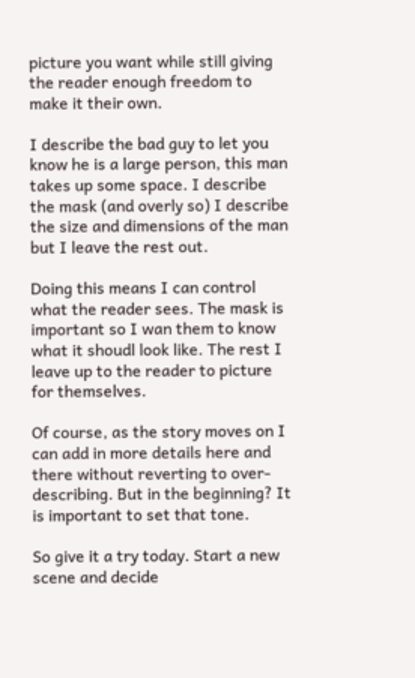picture you want while still giving the reader enough freedom to make it their own.

I describe the bad guy to let you know he is a large person, this man takes up some space. I describe the mask (and overly so) I describe the size and dimensions of the man but I leave the rest out.

Doing this means I can control what the reader sees. The mask is important so I wan them to know what it shoudl look like. The rest I leave up to the reader to picture for themselves.

Of course, as the story moves on I can add in more details here and there without reverting to over-describing. But in the beginning? It is important to set that tone.

So give it a try today. Start a new scene and decide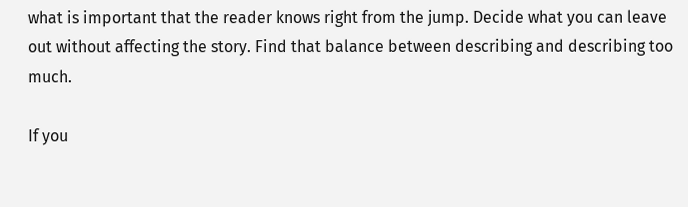what is important that the reader knows right from the jump. Decide what you can leave out without affecting the story. Find that balance between describing and describing too much.

If you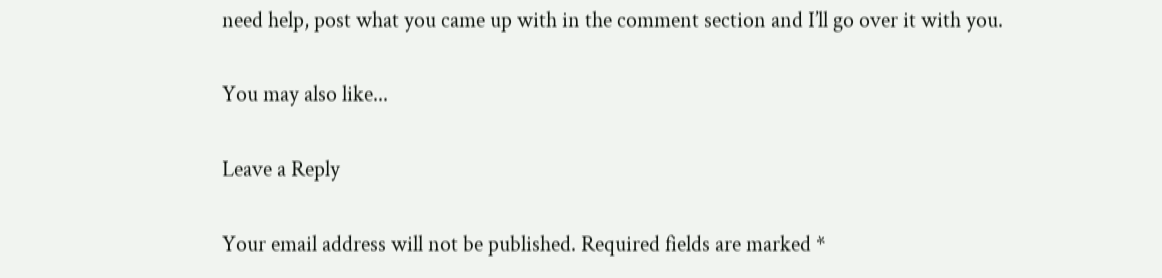need help, post what you came up with in the comment section and I’ll go over it with you.

You may also like...

Leave a Reply

Your email address will not be published. Required fields are marked *